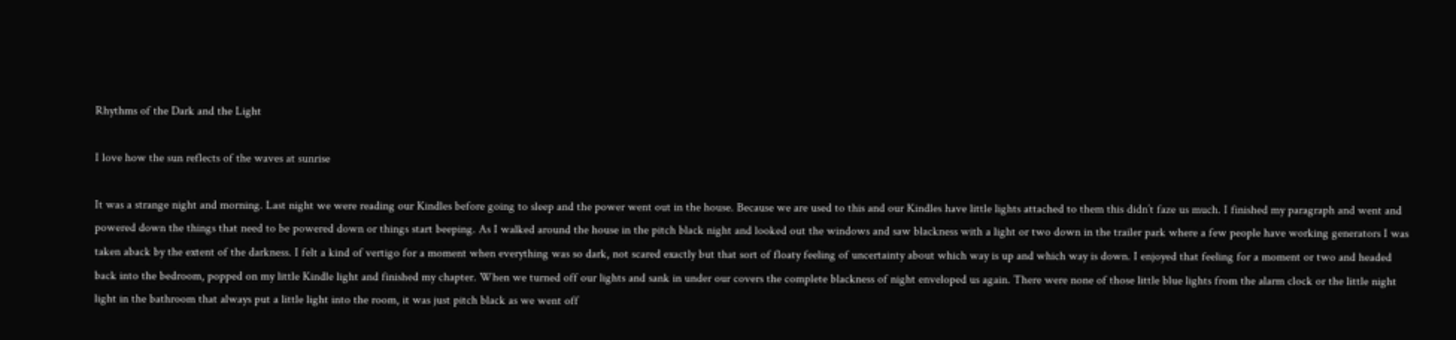Rhythms of the Dark and the Light

I love how the sun reflects of the waves at sunrise

It was a strange night and morning. Last night we were reading our Kindles before going to sleep and the power went out in the house. Because we are used to this and our Kindles have little lights attached to them this didn’t faze us much. I finished my paragraph and went and powered down the things that need to be powered down or things start beeping. As I walked around the house in the pitch black night and looked out the windows and saw blackness with a light or two down in the trailer park where a few people have working generators I was taken aback by the extent of the darkness. I felt a kind of vertigo for a moment when everything was so dark, not scared exactly but that sort of floaty feeling of uncertainty about which way is up and which way is down. I enjoyed that feeling for a moment or two and headed back into the bedroom, popped on my little Kindle light and finished my chapter. When we turned off our lights and sank in under our covers the complete blackness of night enveloped us again. There were none of those little blue lights from the alarm clock or the little night light in the bathroom that always put a little light into the room, it was just pitch black as we went off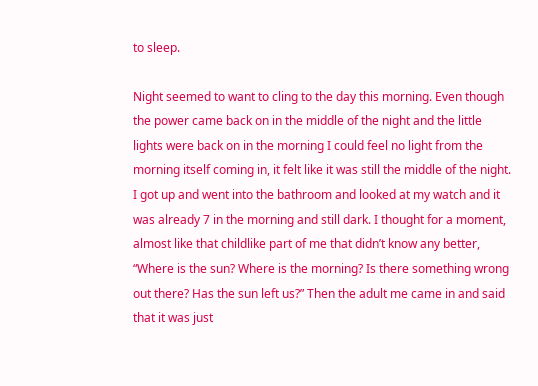to sleep.

Night seemed to want to cling to the day this morning. Even though the power came back on in the middle of the night and the little lights were back on in the morning I could feel no light from the morning itself coming in, it felt like it was still the middle of the night. I got up and went into the bathroom and looked at my watch and it was already 7 in the morning and still dark. I thought for a moment, almost like that childlike part of me that didn’t know any better, “Where is the sun? Where is the morning? Is there something wrong out there? Has the sun left us?” Then the adult me came in and said that it was just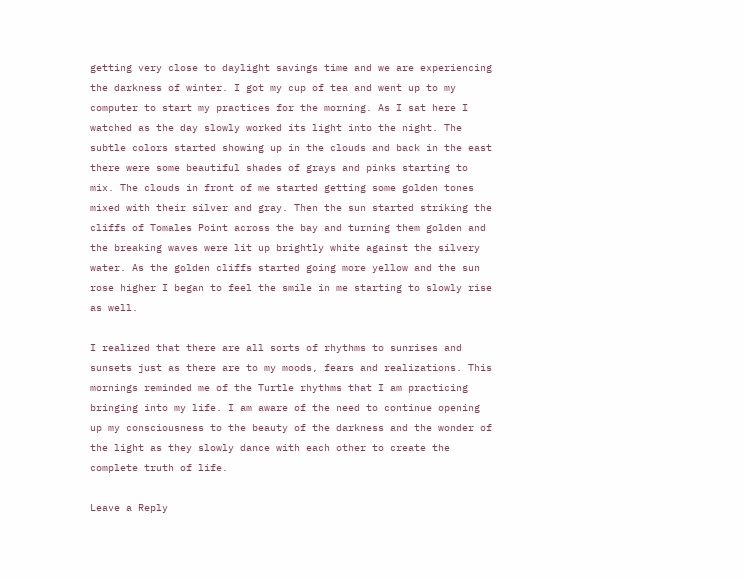getting very close to daylight savings time and we are experiencing the darkness of winter. I got my cup of tea and went up to my computer to start my practices for the morning. As I sat here I watched as the day slowly worked its light into the night. The subtle colors started showing up in the clouds and back in the east there were some beautiful shades of grays and pinks starting to mix. The clouds in front of me started getting some golden tones mixed with their silver and gray. Then the sun started striking the cliffs of Tomales Point across the bay and turning them golden and the breaking waves were lit up brightly white against the silvery water. As the golden cliffs started going more yellow and the sun rose higher I began to feel the smile in me starting to slowly rise as well.

I realized that there are all sorts of rhythms to sunrises and sunsets just as there are to my moods, fears and realizations. This mornings reminded me of the Turtle rhythms that I am practicing bringing into my life. I am aware of the need to continue opening up my consciousness to the beauty of the darkness and the wonder of the light as they slowly dance with each other to create the complete truth of life.

Leave a Reply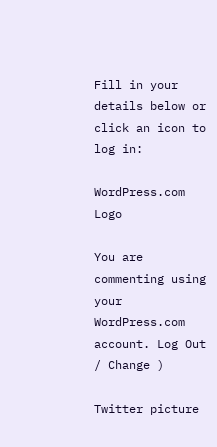Fill in your details below or click an icon to log in:

WordPress.com Logo

You are commenting using your WordPress.com account. Log Out / Change )

Twitter picture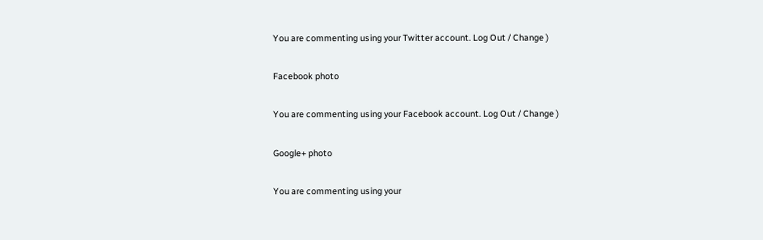You are commenting using your Twitter account. Log Out / Change )

Facebook photo

You are commenting using your Facebook account. Log Out / Change )

Google+ photo

You are commenting using your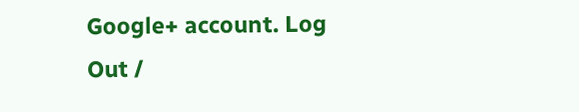Google+ account. Log Out /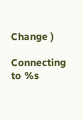Change )

Connecting to %s